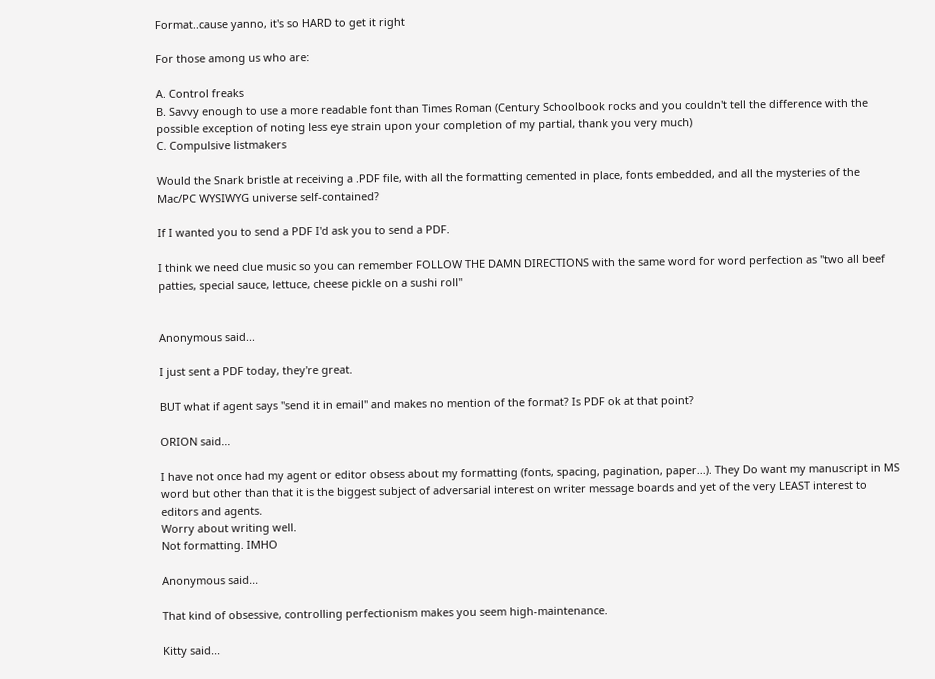Format..cause yanno, it's so HARD to get it right

For those among us who are:

A. Control freaks
B. Savvy enough to use a more readable font than Times Roman (Century Schoolbook rocks and you couldn't tell the difference with the possible exception of noting less eye strain upon your completion of my partial, thank you very much)
C. Compulsive listmakers

Would the Snark bristle at receiving a .PDF file, with all the formatting cemented in place, fonts embedded, and all the mysteries of the Mac/PC WYSIWYG universe self-contained?

If I wanted you to send a PDF I'd ask you to send a PDF.

I think we need clue music so you can remember FOLLOW THE DAMN DIRECTIONS with the same word for word perfection as "two all beef patties, special sauce, lettuce, cheese pickle on a sushi roll"


Anonymous said...

I just sent a PDF today, they're great.

BUT what if agent says "send it in email" and makes no mention of the format? Is PDF ok at that point?

ORION said...

I have not once had my agent or editor obsess about my formatting (fonts, spacing, pagination, paper...). They Do want my manuscript in MS word but other than that it is the biggest subject of adversarial interest on writer message boards and yet of the very LEAST interest to editors and agents.
Worry about writing well.
Not formatting. IMHO

Anonymous said...

That kind of obsessive, controlling perfectionism makes you seem high-maintenance.

Kitty said...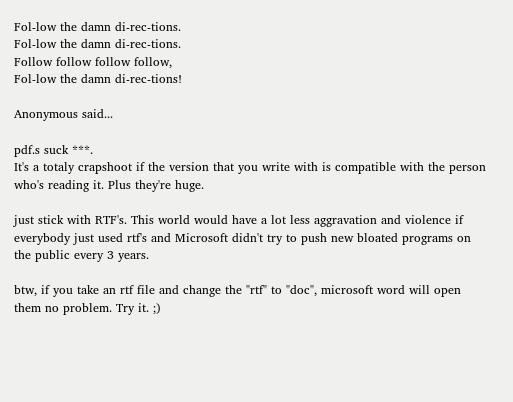Fol-low the damn di-rec-tions.
Fol-low the damn di-rec-tions.
Follow follow follow follow,
Fol-low the damn di-rec-tions!

Anonymous said...

pdf.s suck ***.
It's a totaly crapshoot if the version that you write with is compatible with the person who's reading it. Plus they're huge.

just stick with RTF's. This world would have a lot less aggravation and violence if everybody just used rtf's and Microsoft didn't try to push new bloated programs on the public every 3 years.

btw, if you take an rtf file and change the "rtf" to "doc", microsoft word will open them no problem. Try it. ;)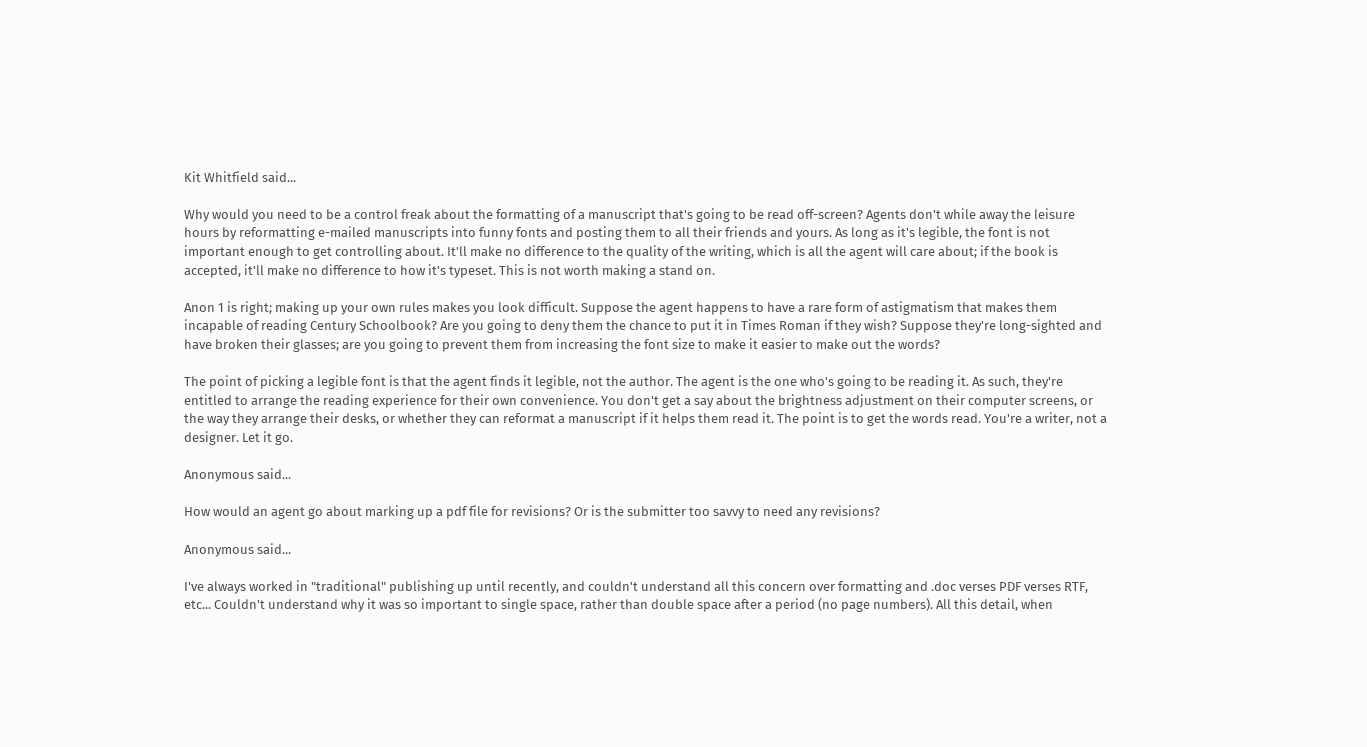Kit Whitfield said...

Why would you need to be a control freak about the formatting of a manuscript that's going to be read off-screen? Agents don't while away the leisure hours by reformatting e-mailed manuscripts into funny fonts and posting them to all their friends and yours. As long as it's legible, the font is not important enough to get controlling about. It'll make no difference to the quality of the writing, which is all the agent will care about; if the book is accepted, it'll make no difference to how it's typeset. This is not worth making a stand on.

Anon 1 is right; making up your own rules makes you look difficult. Suppose the agent happens to have a rare form of astigmatism that makes them incapable of reading Century Schoolbook? Are you going to deny them the chance to put it in Times Roman if they wish? Suppose they're long-sighted and have broken their glasses; are you going to prevent them from increasing the font size to make it easier to make out the words?

The point of picking a legible font is that the agent finds it legible, not the author. The agent is the one who's going to be reading it. As such, they're entitled to arrange the reading experience for their own convenience. You don't get a say about the brightness adjustment on their computer screens, or the way they arrange their desks, or whether they can reformat a manuscript if it helps them read it. The point is to get the words read. You're a writer, not a designer. Let it go.

Anonymous said...

How would an agent go about marking up a pdf file for revisions? Or is the submitter too savvy to need any revisions?

Anonymous said...

I've always worked in "traditional" publishing up until recently, and couldn't understand all this concern over formatting and .doc verses PDF verses RTF, etc... Couldn't understand why it was so important to single space, rather than double space after a period (no page numbers). All this detail, when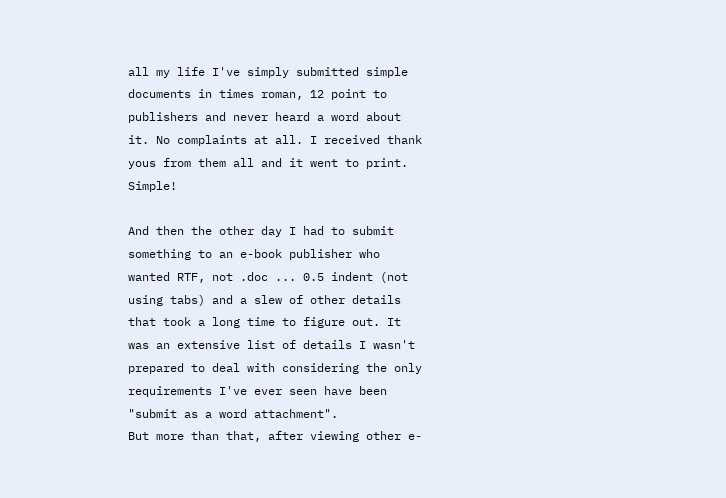all my life I've simply submitted simple documents in times roman, 12 point to publishers and never heard a word about it. No complaints at all. I received thank yous from them all and it went to print. Simple!

And then the other day I had to submit something to an e-book publisher who wanted RTF, not .doc ... 0.5 indent (not using tabs) and a slew of other details that took a long time to figure out. It was an extensive list of details I wasn't prepared to deal with considering the only requirements I've ever seen have been "submit as a word attachment".
But more than that, after viewing other e-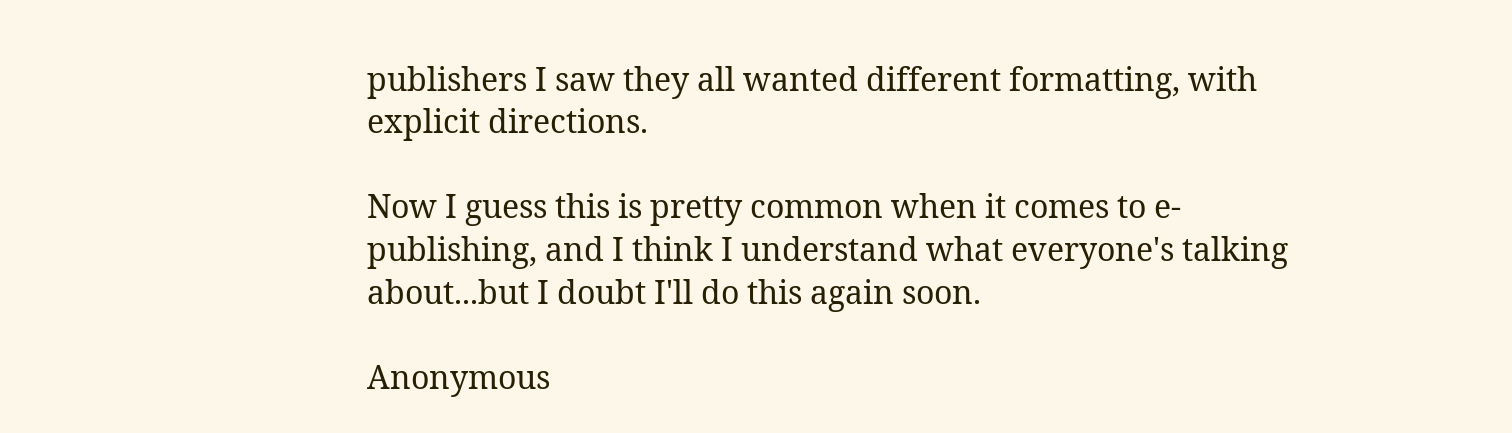publishers I saw they all wanted different formatting, with explicit directions.

Now I guess this is pretty common when it comes to e-publishing, and I think I understand what everyone's talking about...but I doubt I'll do this again soon.

Anonymous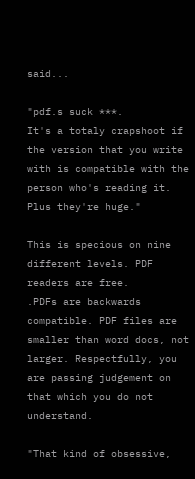said...

"pdf.s suck ***.
It's a totaly crapshoot if the version that you write with is compatible with the person who's reading it. Plus they're huge."

This is specious on nine different levels. PDF readers are free.
.PDFs are backwards compatible. PDF files are smaller than word docs, not larger. Respectfully, you are passing judgement on that which you do not understand.

"That kind of obsessive,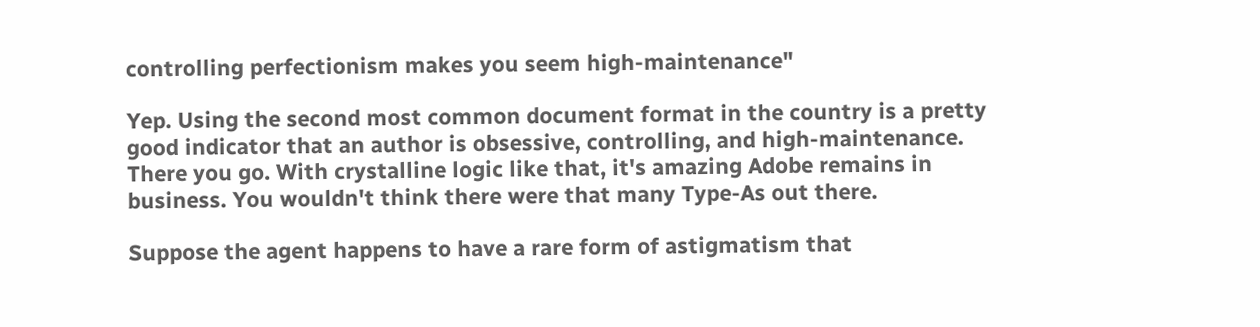controlling perfectionism makes you seem high-maintenance"

Yep. Using the second most common document format in the country is a pretty good indicator that an author is obsessive, controlling, and high-maintenance. There you go. With crystalline logic like that, it's amazing Adobe remains in business. You wouldn't think there were that many Type-As out there.

Suppose the agent happens to have a rare form of astigmatism that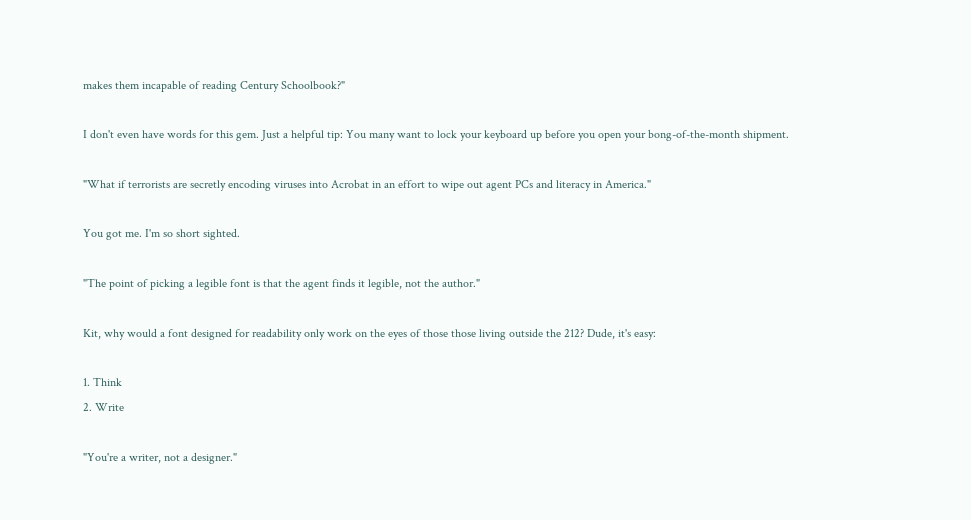makes them incapable of reading Century Schoolbook?"

I don't even have words for this gem. Just a helpful tip: You many want to lock your keyboard up before you open your bong-of-the-month shipment.

"What if terrorists are secretly encoding viruses into Acrobat in an effort to wipe out agent PCs and literacy in America."

You got me. I'm so short sighted.

"The point of picking a legible font is that the agent finds it legible, not the author."

Kit, why would a font designed for readability only work on the eyes of those those living outside the 212? Dude, it's easy:

1. Think
2. Write

"You're a writer, not a designer."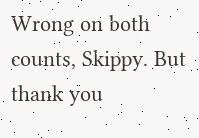Wrong on both counts, Skippy. But thank you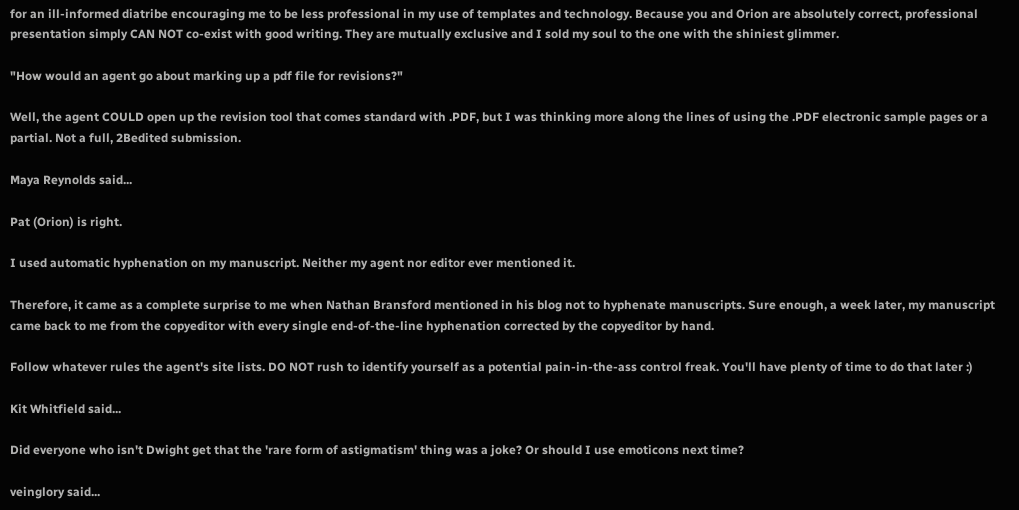for an ill-informed diatribe encouraging me to be less professional in my use of templates and technology. Because you and Orion are absolutely correct, professional presentation simply CAN NOT co-exist with good writing. They are mutually exclusive and I sold my soul to the one with the shiniest glimmer.

"How would an agent go about marking up a pdf file for revisions?"

Well, the agent COULD open up the revision tool that comes standard with .PDF, but I was thinking more along the lines of using the .PDF electronic sample pages or a partial. Not a full, 2Bedited submission.

Maya Reynolds said...

Pat (Orion) is right.

I used automatic hyphenation on my manuscript. Neither my agent nor editor ever mentioned it.

Therefore, it came as a complete surprise to me when Nathan Bransford mentioned in his blog not to hyphenate manuscripts. Sure enough, a week later, my manuscript came back to me from the copyeditor with every single end-of-the-line hyphenation corrected by the copyeditor by hand.

Follow whatever rules the agent's site lists. DO NOT rush to identify yourself as a potential pain-in-the-ass control freak. You'll have plenty of time to do that later :)

Kit Whitfield said...

Did everyone who isn't Dwight get that the 'rare form of astigmatism' thing was a joke? Or should I use emoticons next time?

veinglory said...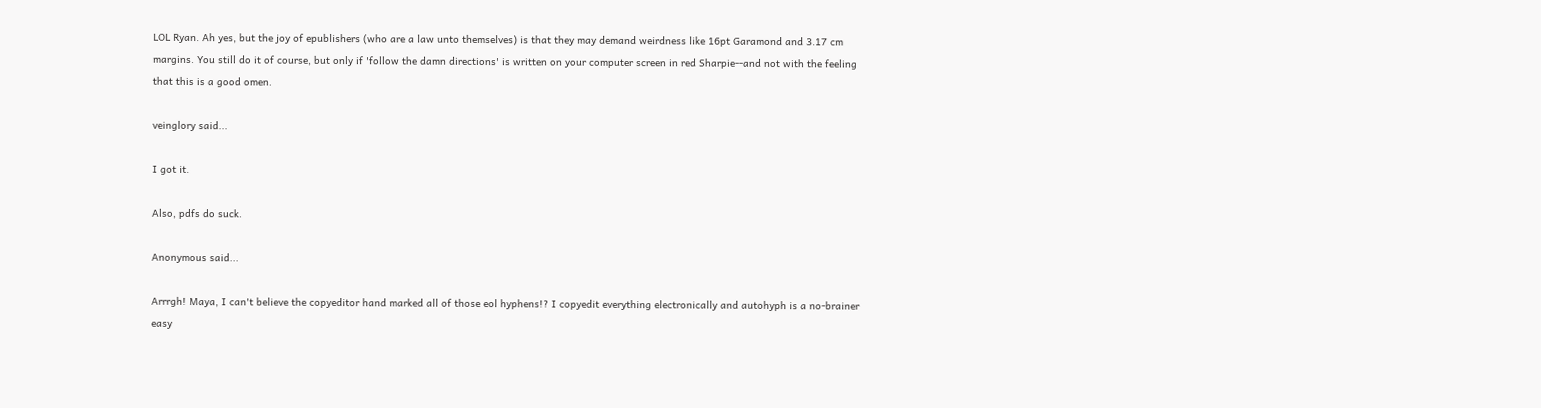LOL Ryan. Ah yes, but the joy of epublishers (who are a law unto themselves) is that they may demand weirdness like 16pt Garamond and 3.17 cm margins. You still do it of course, but only if 'follow the damn directions' is written on your computer screen in red Sharpie--and not with the feeling that this is a good omen.

veinglory said...

I got it.

Also, pdfs do suck.

Anonymous said...

Arrrgh! Maya, I can't believe the copyeditor hand marked all of those eol hyphens!? I copyedit everything electronically and autohyph is a no-brainer easy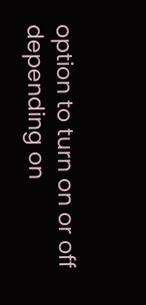option to turn on or off depending on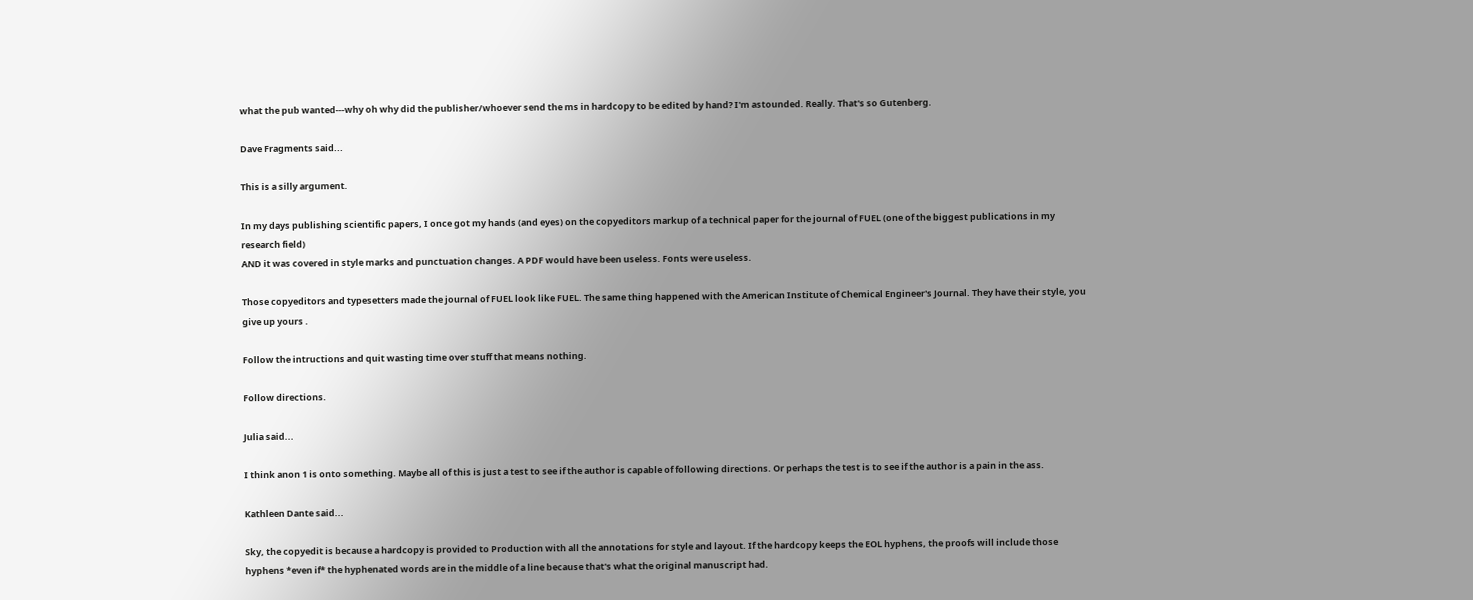what the pub wanted---why oh why did the publisher/whoever send the ms in hardcopy to be edited by hand? I'm astounded. Really. That's so Gutenberg.

Dave Fragments said...

This is a silly argument.

In my days publishing scientific papers, I once got my hands (and eyes) on the copyeditors markup of a technical paper for the journal of FUEL (one of the biggest publications in my research field)
AND it was covered in style marks and punctuation changes. A PDF would have been useless. Fonts were useless.

Those copyeditors and typesetters made the journal of FUEL look like FUEL. The same thing happened with the American Institute of Chemical Engineer's Journal. They have their style, you give up yours .

Follow the intructions and quit wasting time over stuff that means nothing.

Follow directions.

Julia said...

I think anon 1 is onto something. Maybe all of this is just a test to see if the author is capable of following directions. Or perhaps the test is to see if the author is a pain in the ass.

Kathleen Dante said...

Sky, the copyedit is because a hardcopy is provided to Production with all the annotations for style and layout. If the hardcopy keeps the EOL hyphens, the proofs will include those hyphens *even if* the hyphenated words are in the middle of a line because that's what the original manuscript had.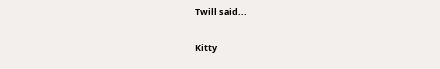Twill said...

Kitty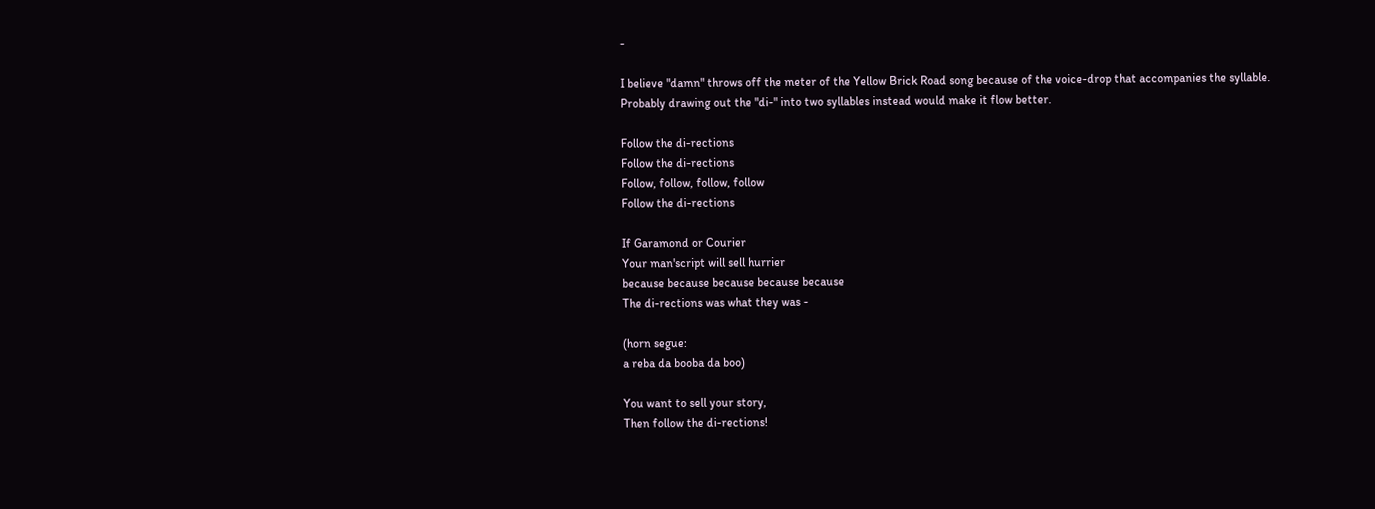-

I believe "damn" throws off the meter of the Yellow Brick Road song because of the voice-drop that accompanies the syllable. Probably drawing out the "di-" into two syllables instead would make it flow better.

Follow the di-rections
Follow the di-rections
Follow, follow, follow, follow
Follow the di-rections

If Garamond or Courier
Your man'script will sell hurrier
because because because because because
The di-rections was what they was -

(horn segue:
a reba da booba da boo)

You want to sell your story,
Then follow the di-rections!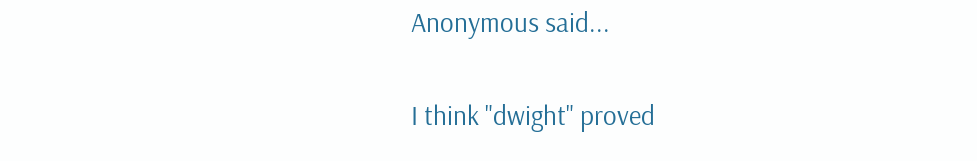Anonymous said...

I think "dwight" proved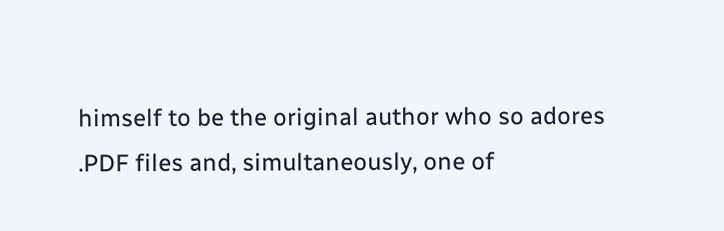himself to be the original author who so adores .PDF files and, simultaneously, one of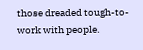those dreaded tough-to-work with people.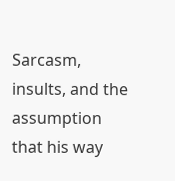Sarcasm, insults, and the assumption that his way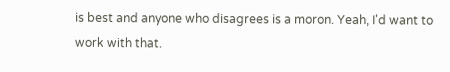is best and anyone who disagrees is a moron. Yeah, I'd want to work with that.